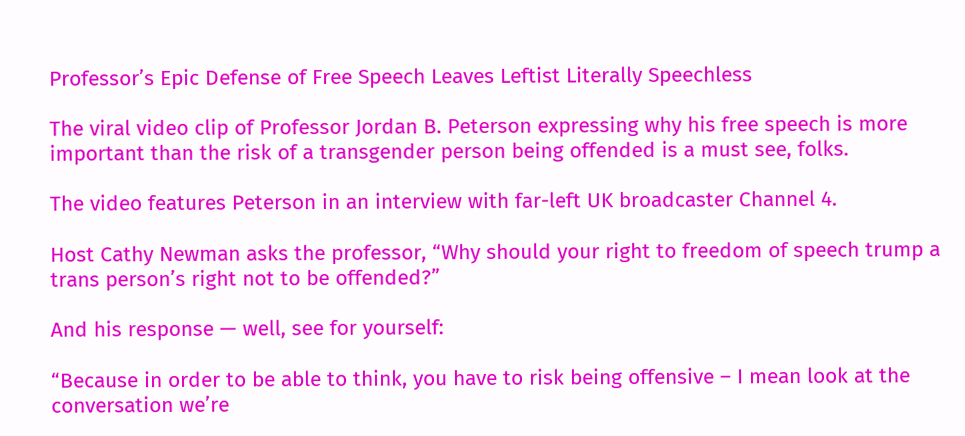Professor’s Epic Defense of Free Speech Leaves Leftist Literally Speechless

The viral video clip of Professor Jordan B. Peterson expressing why his free speech is more important than the risk of a transgender person being offended is a must see, folks.

The video features Peterson in an interview with far-left UK broadcaster Channel 4.

Host Cathy Newman asks the professor, “Why should your right to freedom of speech trump a trans person’s right not to be offended?”

And his response — well, see for yourself:

“Because in order to be able to think, you have to risk being offensive – I mean look at the conversation we’re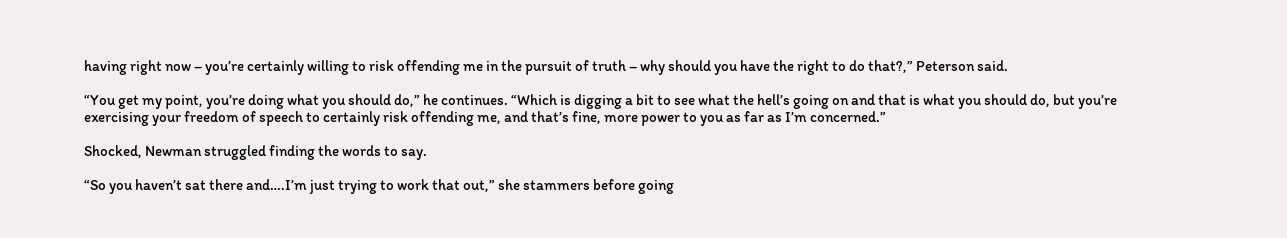having right now – you’re certainly willing to risk offending me in the pursuit of truth – why should you have the right to do that?,” Peterson said.

“You get my point, you’re doing what you should do,” he continues. “Which is digging a bit to see what the hell’s going on and that is what you should do, but you’re exercising your freedom of speech to certainly risk offending me, and that’s fine, more power to you as far as I’m concerned.”

Shocked, Newman struggled finding the words to say.

“So you haven’t sat there and….I’m just trying to work that out,” she stammers before going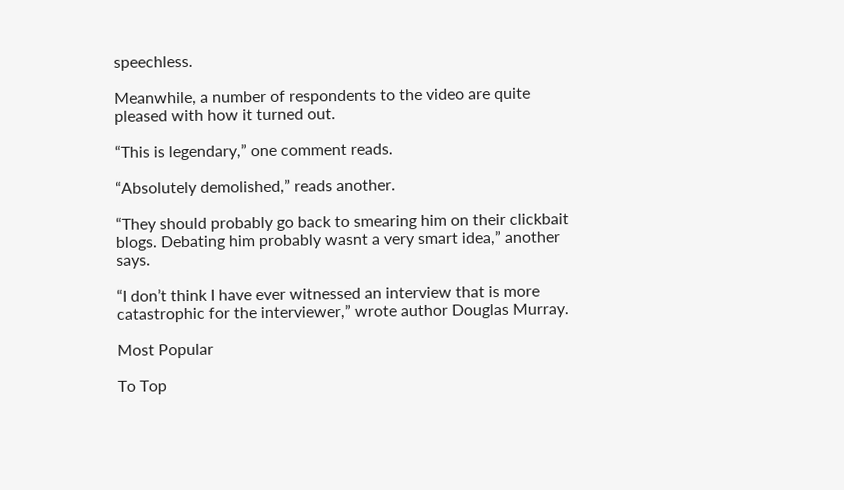speechless.

Meanwhile, a number of respondents to the video are quite pleased with how it turned out.

“This is legendary,” one comment reads.

“Absolutely demolished,” reads another.

“They should probably go back to smearing him on their clickbait blogs. Debating him probably wasnt a very smart idea,” another says.

“I don’t think I have ever witnessed an interview that is more catastrophic for the interviewer,” wrote author Douglas Murray.

Most Popular

To Top